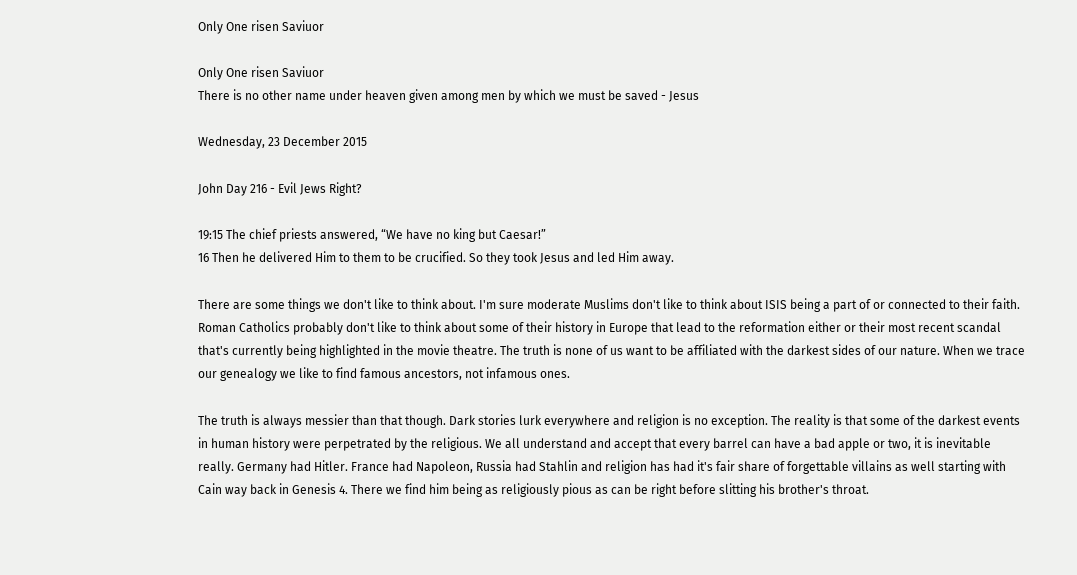Only One risen Saviuor

Only One risen Saviuor
There is no other name under heaven given among men by which we must be saved - Jesus

Wednesday, 23 December 2015

John Day 216 - Evil Jews Right?

19:15 The chief priests answered, “We have no king but Caesar!”
16 Then he delivered Him to them to be crucified. So they took Jesus and led Him away.

There are some things we don't like to think about. I'm sure moderate Muslims don't like to think about ISIS being a part of or connected to their faith. Roman Catholics probably don't like to think about some of their history in Europe that lead to the reformation either or their most recent scandal that's currently being highlighted in the movie theatre. The truth is none of us want to be affiliated with the darkest sides of our nature. When we trace our genealogy we like to find famous ancestors, not infamous ones.

The truth is always messier than that though. Dark stories lurk everywhere and religion is no exception. The reality is that some of the darkest events in human history were perpetrated by the religious. We all understand and accept that every barrel can have a bad apple or two, it is inevitable really. Germany had Hitler. France had Napoleon, Russia had Stahlin and religion has had it's fair share of forgettable villains as well starting with Cain way back in Genesis 4. There we find him being as religiously pious as can be right before slitting his brother's throat.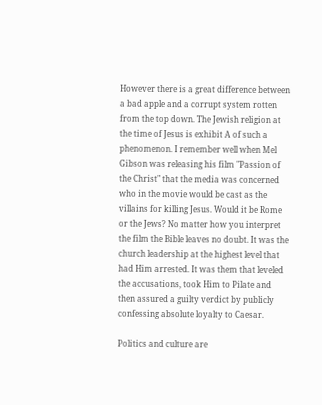However there is a great difference between a bad apple and a corrupt system rotten from the top down. The Jewish religion at the time of Jesus is exhibit A of such a phenomenon. I remember well when Mel Gibson was releasing his film "Passion of the Christ" that the media was concerned who in the movie would be cast as the villains for killing Jesus. Would it be Rome or the Jews? No matter how you interpret the film the Bible leaves no doubt. It was the church leadership at the highest level that had Him arrested. It was them that leveled the accusations, took Him to Pilate and then assured a guilty verdict by publicly confessing absolute loyalty to Caesar.

Politics and culture are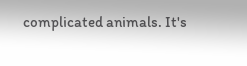complicated animals. It's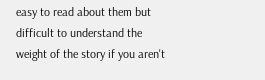easy to read about them but difficult to understand the weight of the story if you aren't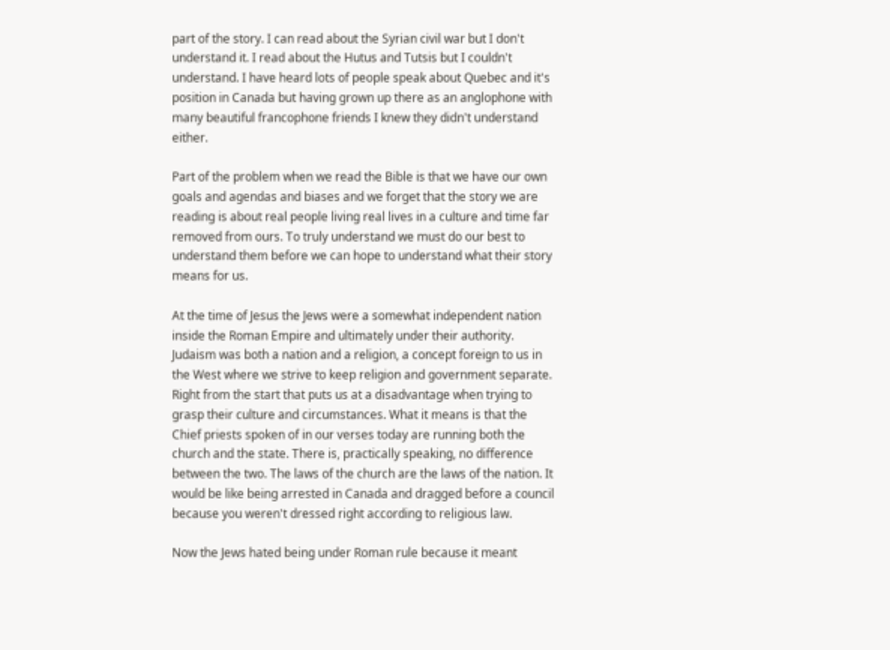part of the story. I can read about the Syrian civil war but I don't understand it. I read about the Hutus and Tutsis but I couldn't understand. I have heard lots of people speak about Quebec and it's position in Canada but having grown up there as an anglophone with many beautiful francophone friends I knew they didn't understand either.

Part of the problem when we read the Bible is that we have our own goals and agendas and biases and we forget that the story we are reading is about real people living real lives in a culture and time far removed from ours. To truly understand we must do our best to understand them before we can hope to understand what their story means for us.

At the time of Jesus the Jews were a somewhat independent nation inside the Roman Empire and ultimately under their authority. Judaism was both a nation and a religion, a concept foreign to us in the West where we strive to keep religion and government separate. Right from the start that puts us at a disadvantage when trying to grasp their culture and circumstances. What it means is that the Chief priests spoken of in our verses today are running both the church and the state. There is, practically speaking, no difference between the two. The laws of the church are the laws of the nation. It would be like being arrested in Canada and dragged before a council because you weren't dressed right according to religious law.

Now the Jews hated being under Roman rule because it meant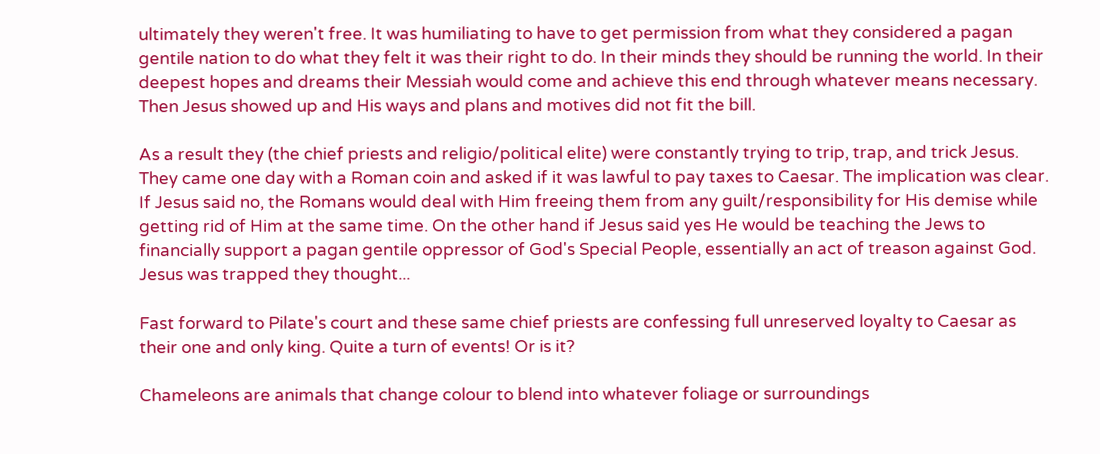ultimately they weren't free. It was humiliating to have to get permission from what they considered a pagan gentile nation to do what they felt it was their right to do. In their minds they should be running the world. In their deepest hopes and dreams their Messiah would come and achieve this end through whatever means necessary. Then Jesus showed up and His ways and plans and motives did not fit the bill.

As a result they (the chief priests and religio/political elite) were constantly trying to trip, trap, and trick Jesus. They came one day with a Roman coin and asked if it was lawful to pay taxes to Caesar. The implication was clear. If Jesus said no, the Romans would deal with Him freeing them from any guilt/responsibility for His demise while getting rid of Him at the same time. On the other hand if Jesus said yes He would be teaching the Jews to financially support a pagan gentile oppressor of God's Special People, essentially an act of treason against God. Jesus was trapped they thought...

Fast forward to Pilate's court and these same chief priests are confessing full unreserved loyalty to Caesar as their one and only king. Quite a turn of events! Or is it?

Chameleons are animals that change colour to blend into whatever foliage or surroundings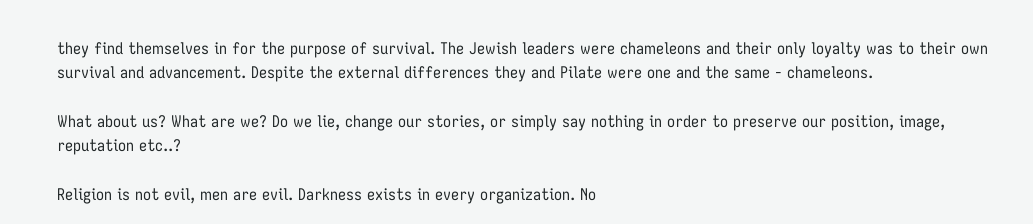they find themselves in for the purpose of survival. The Jewish leaders were chameleons and their only loyalty was to their own survival and advancement. Despite the external differences they and Pilate were one and the same - chameleons.

What about us? What are we? Do we lie, change our stories, or simply say nothing in order to preserve our position, image, reputation etc..?

Religion is not evil, men are evil. Darkness exists in every organization. No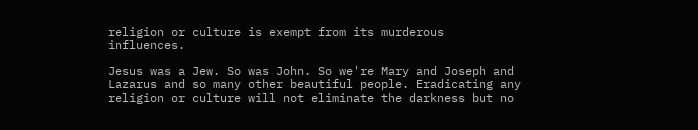religion or culture is exempt from its murderous influences.

Jesus was a Jew. So was John. So we're Mary and Joseph and Lazarus and so many other beautiful people. Eradicating any religion or culture will not eliminate the darkness but no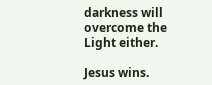darkness will overcome the Light either.

Jesus wins.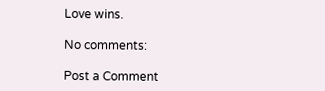Love wins.

No comments:

Post a Comment